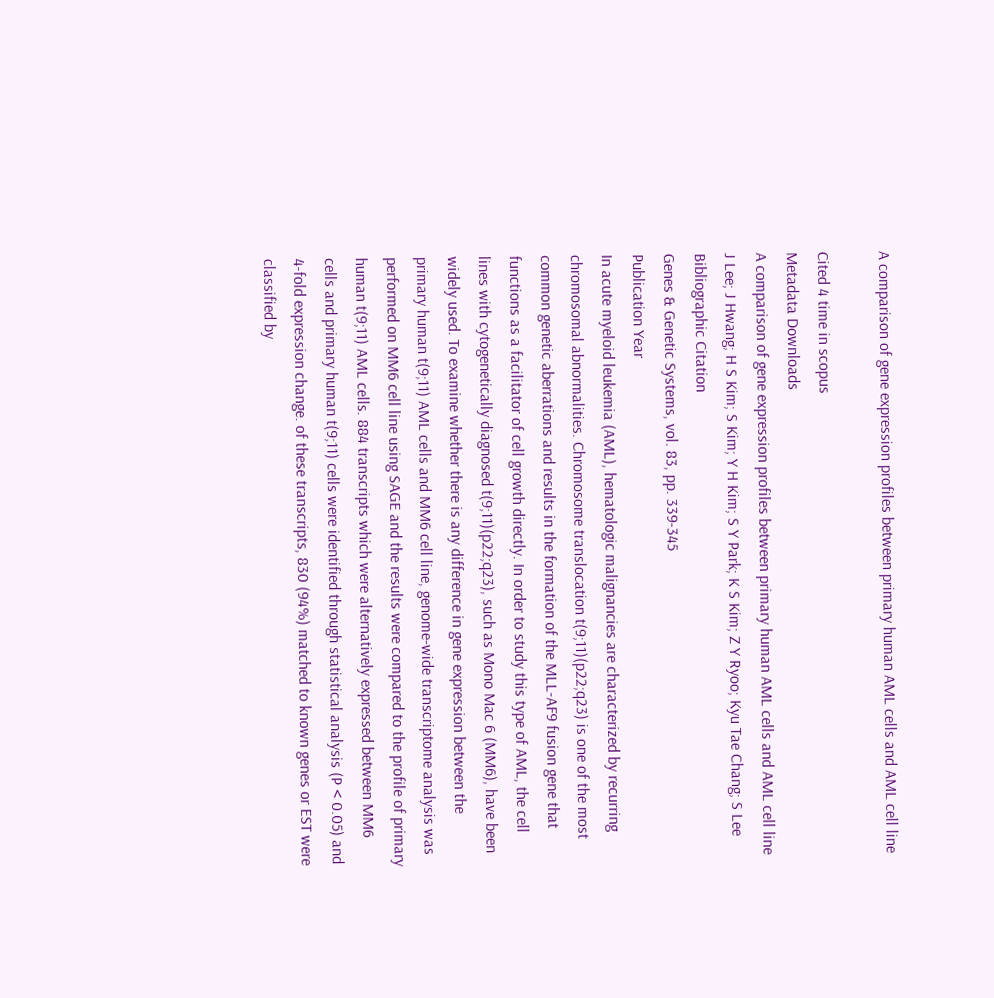A comparison of gene expression profiles between primary human AML cells and AML cell line

Cited 4 time in scopus
Metadata Downloads
A comparison of gene expression profiles between primary human AML cells and AML cell line
J Lee; J Hwang; H S Kim; S Kim; Y H Kim; S Y Park; K S Kim; Z Y Ryoo; Kyu Tae Chang; S Lee
Bibliographic Citation
Genes & Genetic Systems, vol. 83, pp. 339-345
Publication Year
In acute myeloid leukemia (AML), hematologic malignancies are characterized by recurring chromosomal abnormalities. Chromosome translocation t(9;11)(p22;q23) is one of the most common genetic aberrations and results in the formation of the MLL-AF9 fusion gene that functions as a facilitator of cell growth directly. In order to study this type of AML, the cell lines with cytogenetically diagnosed t(9;11)(p22;q23), such as Mono Mac 6 (MM6), have been widely used. To examine whether there is any difference in gene expression between the primary human t(9;11) AML cells and MM6 cell line, genome-wide transcriptome analysis was performed on MM6 cell line using SAGE and the results were compared to the profile of primary human t(9;11) AML cells. 884 transcripts which were alternatively expressed between MM6 cells and primary human t(9;11) cells were identified through statistical analysis (P < 0.05) and 4-fold expression change. of these transcripts, 830 (94%) matched to known genes or EST were classified by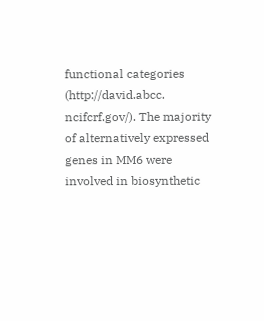functional categories (http://david.abcc. ncifcrf.gov/). The majority of alternatively expressed genes in MM6 were involved in biosynthetic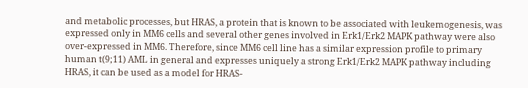and metabolic processes, but HRAS, a protein that is known to be associated with leukemogenesis, was expressed only in MM6 cells and several other genes involved in Erk1/Erk2 MAPK pathway were also over-expressed in MM6. Therefore, since MM6 cell line has a similar expression profile to primary human t(9;11) AML in general and expresses uniquely a strong Erk1/Erk2 MAPK pathway including HRAS, it can be used as a model for HRAS-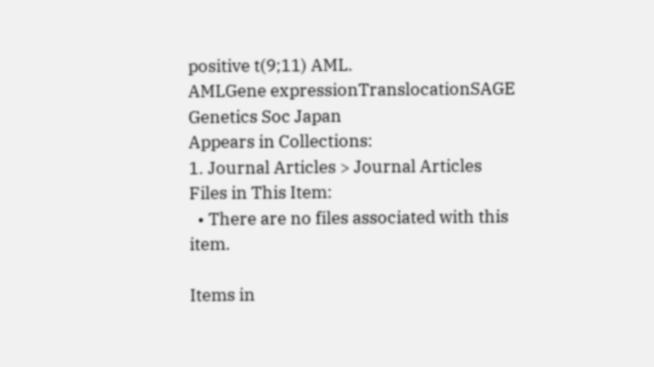positive t(9;11) AML.
AMLGene expressionTranslocationSAGE
Genetics Soc Japan
Appears in Collections:
1. Journal Articles > Journal Articles
Files in This Item:
  • There are no files associated with this item.

Items in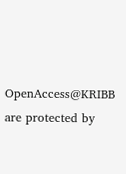OpenAccess@KRIBB are protected by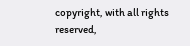copyright, with all rights reserved,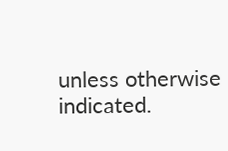unless otherwise indicated.